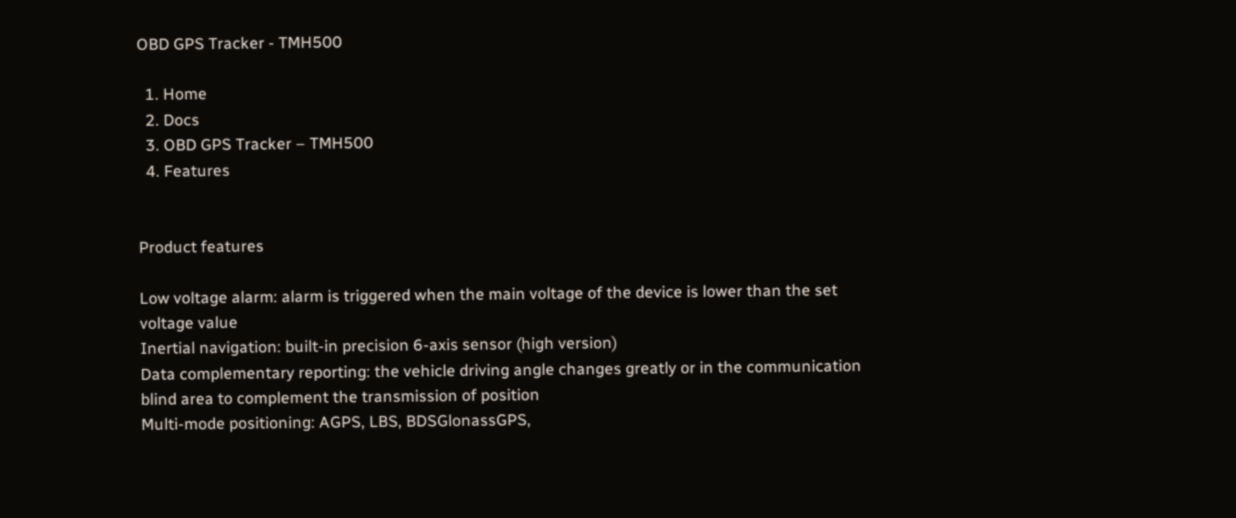OBD GPS Tracker - TMH500

  1. Home
  2. Docs
  3. OBD GPS Tracker – TMH500
  4. Features


Product features

Low voltage alarm: alarm is triggered when the main voltage of the device is lower than the set voltage value
Inertial navigation: built-in precision 6-axis sensor (high version)
Data complementary reporting: the vehicle driving angle changes greatly or in the communication blind area to complement the transmission of position
Multi-mode positioning: AGPS, LBS, BDSGlonassGPS,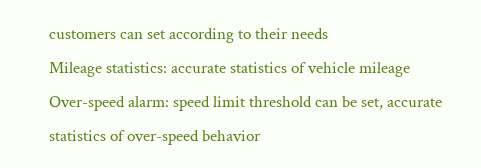customers can set according to their needs
Mileage statistics: accurate statistics of vehicle mileage
Over-speed alarm: speed limit threshold can be set, accurate statistics of over-speed behavior